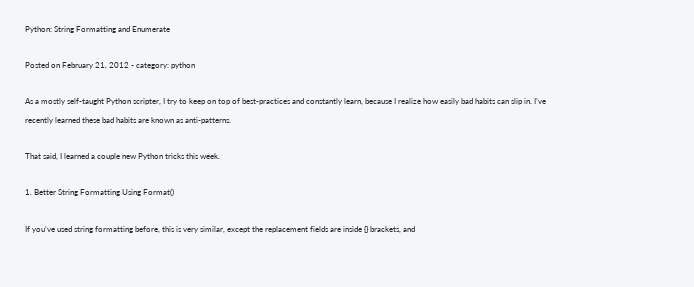Python: String Formatting and Enumerate

Posted on February 21, 2012 - category: python

As a mostly self-taught Python scripter, I try to keep on top of best-practices and constantly learn, because I realize how easily bad habits can slip in. I’ve recently learned these bad habits are known as anti-patterns.

That said, I learned a couple new Python tricks this week.

1. Better String Formatting Using Format()

If you’ve used string formatting before, this is very similar, except the replacement fields are inside {} brackets, and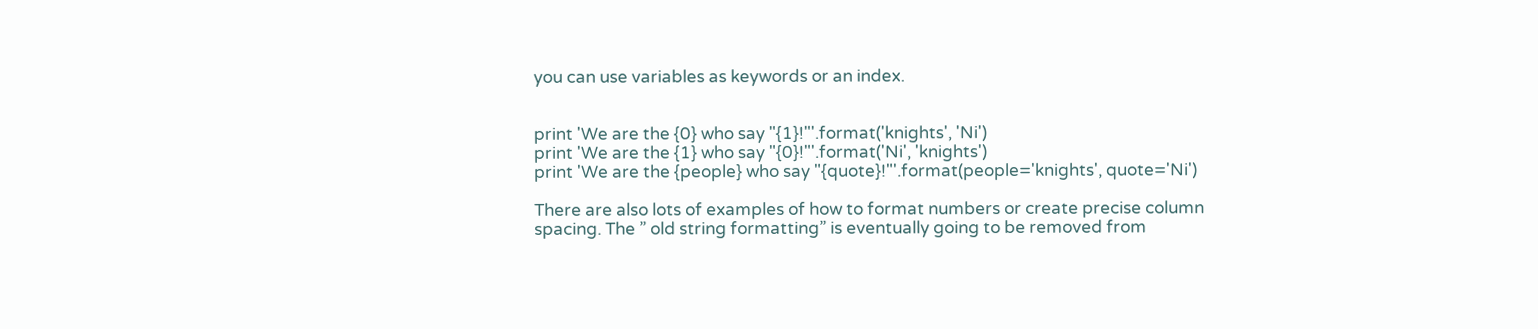you can use variables as keywords or an index.


print 'We are the {0} who say "{1}!"'.format('knights', 'Ni')
print 'We are the {1} who say "{0}!"'.format('Ni', 'knights')
print 'We are the {people} who say "{quote}!"'.format(people='knights', quote='Ni')

There are also lots of examples of how to format numbers or create precise column spacing. The ” old string formatting” is eventually going to be removed from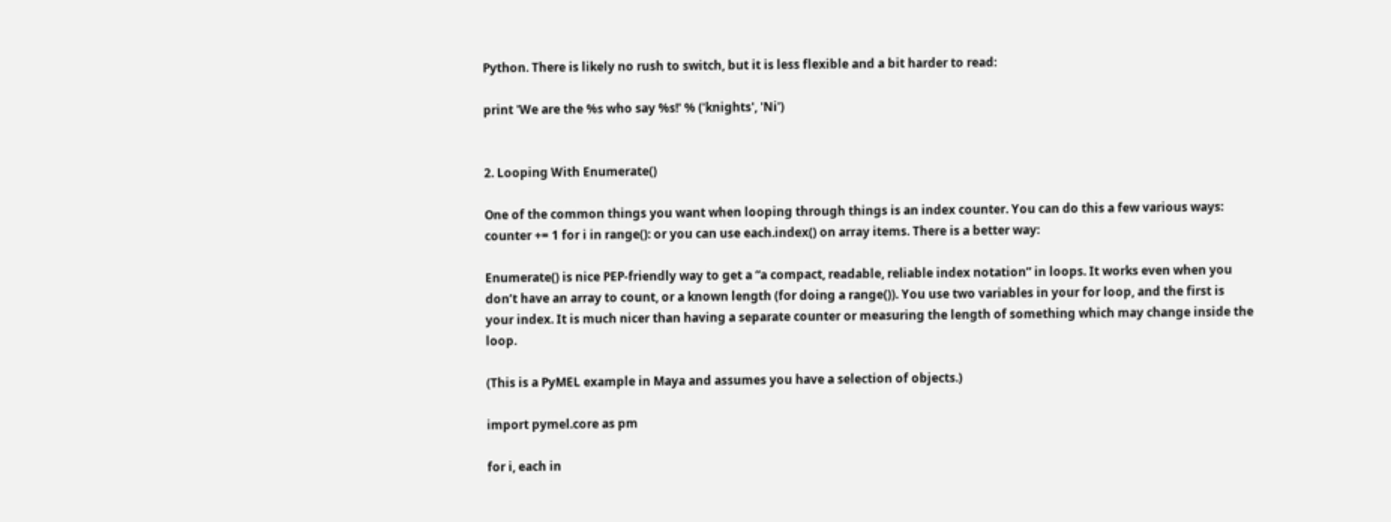Python. There is likely no rush to switch, but it is less flexible and a bit harder to read:

print 'We are the %s who say %s!' % ('knights', 'Ni')


2. Looping With Enumerate()

One of the common things you want when looping through things is an index counter. You can do this a few various ways: counter += 1 for i in range(): or you can use each.index() on array items. There is a better way:

Enumerate() is nice PEP-friendly way to get a “a compact, readable, reliable index notation” in loops. It works even when you don’t have an array to count, or a known length (for doing a range()). You use two variables in your for loop, and the first is your index. It is much nicer than having a separate counter or measuring the length of something which may change inside the loop.

(This is a PyMEL example in Maya and assumes you have a selection of objects.)

import pymel.core as pm

for i, each in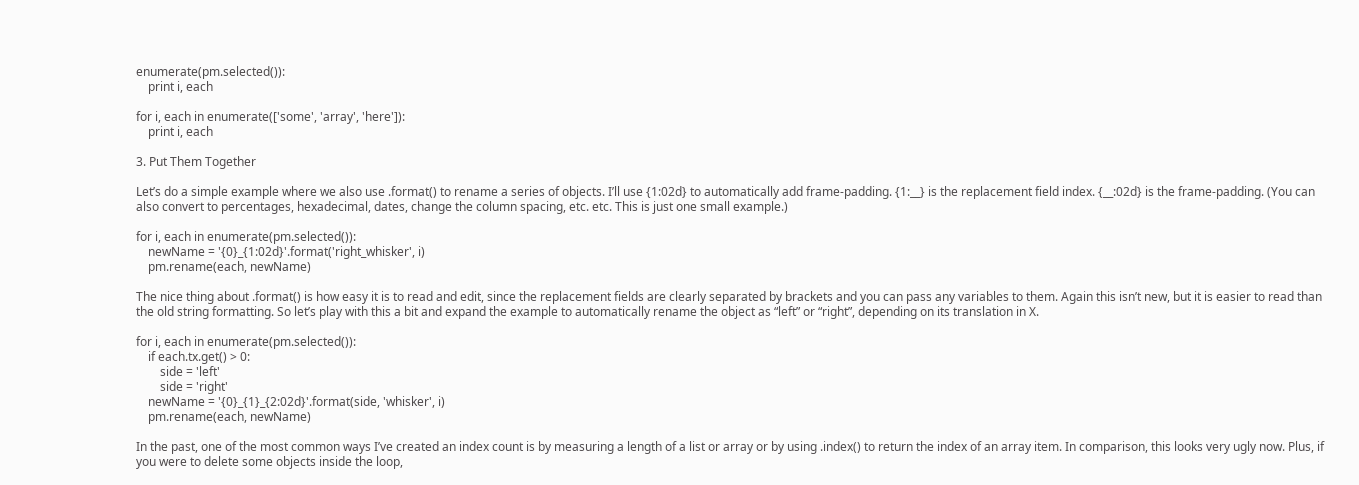enumerate(pm.selected()):
    print i, each

for i, each in enumerate(['some', 'array', 'here']):
    print i, each

3. Put Them Together

Let’s do a simple example where we also use .format() to rename a series of objects. I’ll use {1:02d} to automatically add frame-padding. {1:__} is the replacement field index. {__:02d} is the frame-padding. (You can also convert to percentages, hexadecimal, dates, change the column spacing, etc. etc. This is just one small example.)

for i, each in enumerate(pm.selected()):
    newName = '{0}_{1:02d}'.format('right_whisker', i)
    pm.rename(each, newName)

The nice thing about .format() is how easy it is to read and edit, since the replacement fields are clearly separated by brackets and you can pass any variables to them. Again this isn’t new, but it is easier to read than the old string formatting. So let’s play with this a bit and expand the example to automatically rename the object as “left” or “right”, depending on its translation in X.

for i, each in enumerate(pm.selected()):
    if each.tx.get() > 0:
        side = 'left'
        side = 'right'
    newName = '{0}_{1}_{2:02d}'.format(side, 'whisker', i)
    pm.rename(each, newName)

In the past, one of the most common ways I’ve created an index count is by measuring a length of a list or array or by using .index() to return the index of an array item. In comparison, this looks very ugly now. Plus, if you were to delete some objects inside the loop,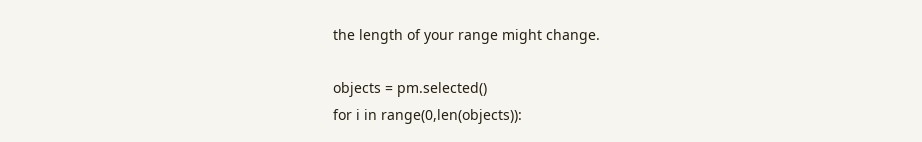the length of your range might change.

objects = pm.selected()
for i in range(0,len(objects)):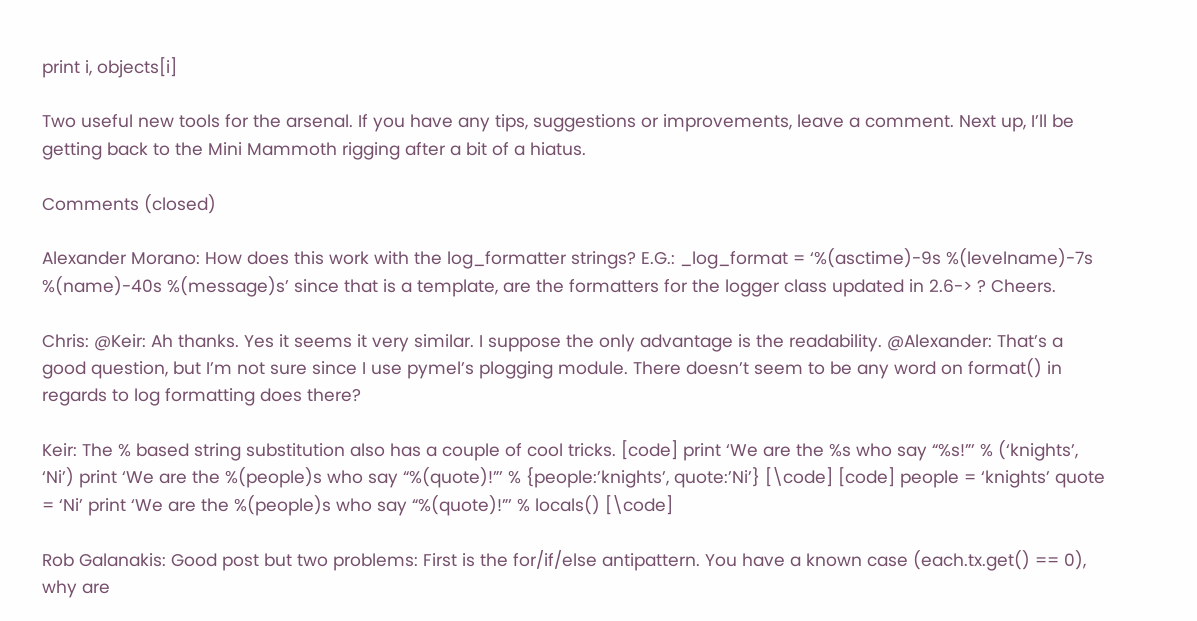print i, objects[i]

Two useful new tools for the arsenal. If you have any tips, suggestions or improvements, leave a comment. Next up, I’ll be getting back to the Mini Mammoth rigging after a bit of a hiatus.

Comments (closed)

Alexander Morano: How does this work with the log_formatter strings? E.G.: _log_format = ‘%(asctime)-9s %(levelname)-7s %(name)-40s %(message)s’ since that is a template, are the formatters for the logger class updated in 2.6-> ? Cheers.

Chris: @Keir: Ah thanks. Yes it seems it very similar. I suppose the only advantage is the readability. @Alexander: That’s a good question, but I’m not sure since I use pymel’s plogging module. There doesn’t seem to be any word on format() in regards to log formatting does there?

Keir: The % based string substitution also has a couple of cool tricks. [code] print ‘We are the %s who say “%s!”’ % (‘knights’, ‘Ni’) print ‘We are the %(people)s who say “%(quote)!”’ % {people:’knights’, quote:’Ni’} [\code] [code] people = ‘knights’ quote = ‘Ni’ print ‘We are the %(people)s who say “%(quote)!”’ % locals() [\code]

Rob Galanakis: Good post but two problems: First is the for/if/else antipattern. You have a known case (each.tx.get() == 0), why are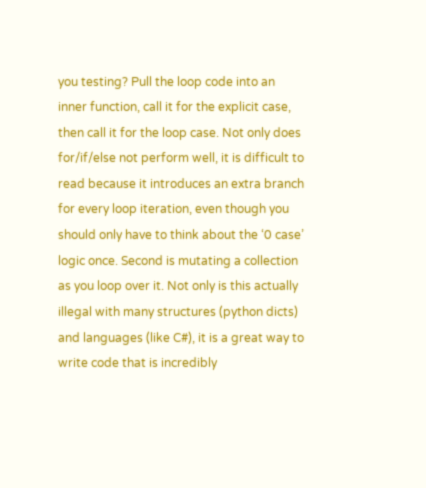you testing? Pull the loop code into an inner function, call it for the explicit case, then call it for the loop case. Not only does for/if/else not perform well, it is difficult to read because it introduces an extra branch for every loop iteration, even though you should only have to think about the ‘0 case’ logic once. Second is mutating a collection as you loop over it. Not only is this actually illegal with many structures (python dicts) and languages (like C#), it is a great way to write code that is incredibly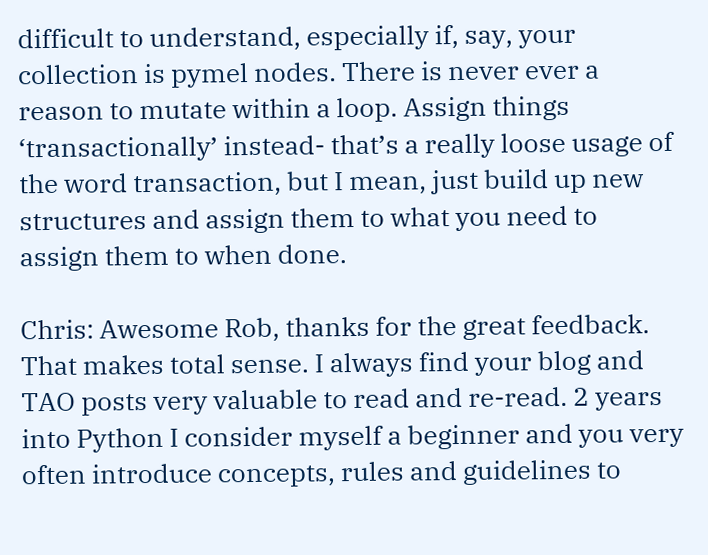difficult to understand, especially if, say, your collection is pymel nodes. There is never ever a reason to mutate within a loop. Assign things ‘transactionally’ instead- that’s a really loose usage of the word transaction, but I mean, just build up new structures and assign them to what you need to assign them to when done.

Chris: Awesome Rob, thanks for the great feedback. That makes total sense. I always find your blog and TAO posts very valuable to read and re-read. 2 years into Python I consider myself a beginner and you very often introduce concepts, rules and guidelines to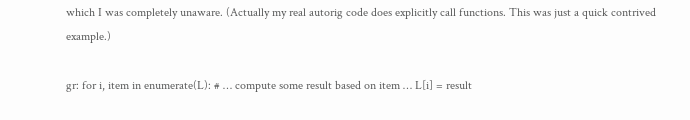which I was completely unaware. (Actually my real autorig code does explicitly call functions. This was just a quick contrived example.)

gr: for i, item in enumerate(L): # … compute some result based on item … L[i] = result